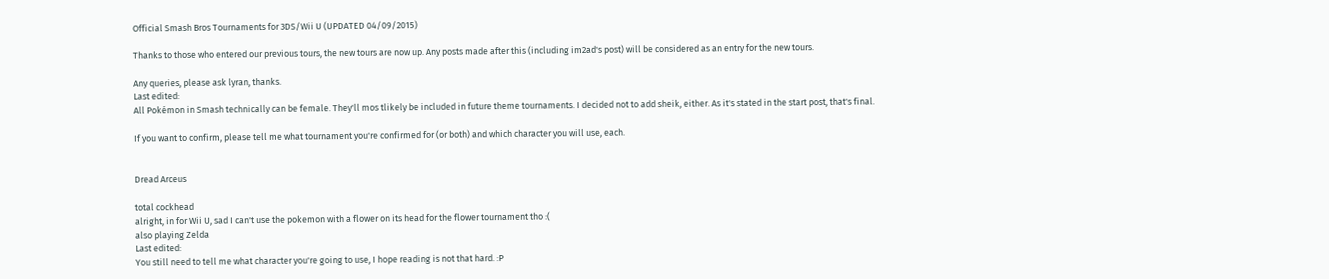Official Smash Bros Tournaments for 3DS/Wii U (UPDATED 04/09/2015)

Thanks to those who entered our previous tours, the new tours are now up. Any posts made after this (including im2ad's post) will be considered as an entry for the new tours.

Any queries, please ask lyran, thanks.
Last edited:
All Pokémon in Smash technically can be female. They'll mos tlikely be included in future theme tournaments. I decided not to add sheik, either. As it's stated in the start post, that's final.

If you want to confirm, please tell me what tournament you're confirmed for (or both) and which character you will use, each.


Dread Arceus

total cockhead
alright, in for Wii U, sad I can't use the pokemon with a flower on its head for the flower tournament tho :(
also playing Zelda
Last edited:
You still need to tell me what character you're going to use, I hope reading is not that hard. :P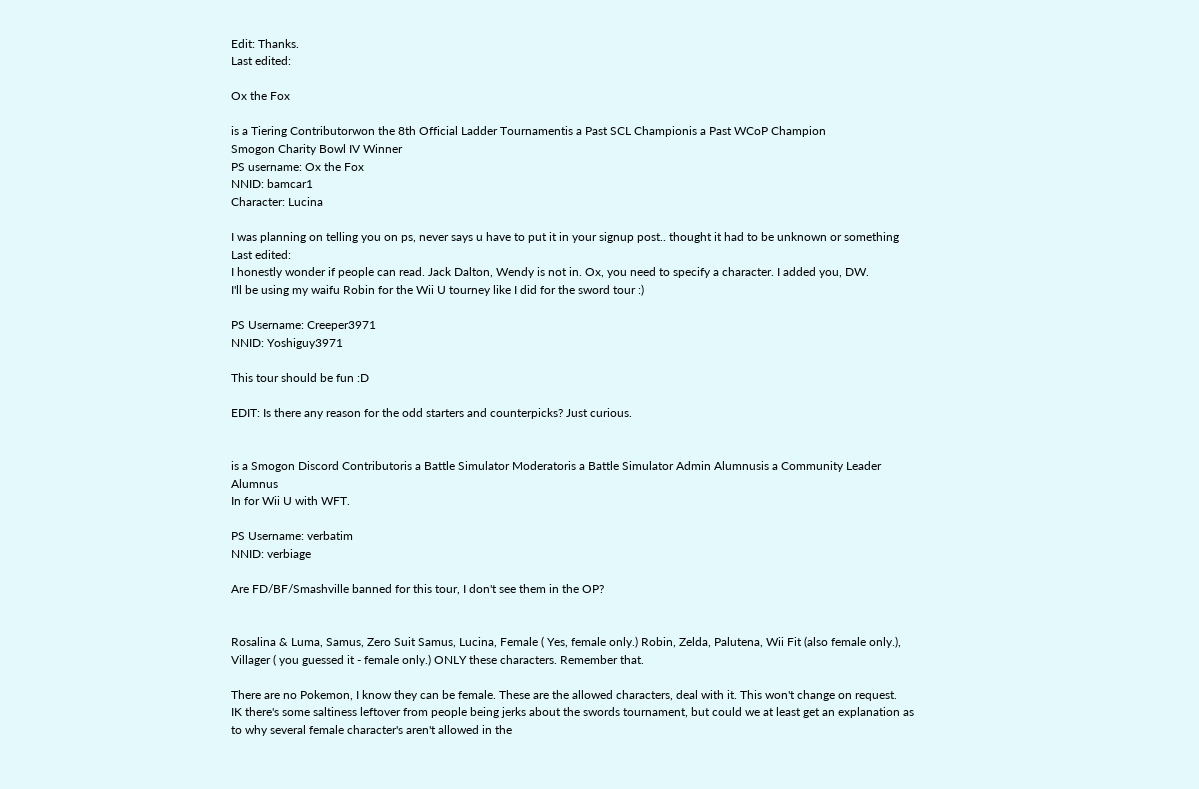Edit: Thanks.
Last edited:

Ox the Fox

is a Tiering Contributorwon the 8th Official Ladder Tournamentis a Past SCL Championis a Past WCoP Champion
Smogon Charity Bowl IV Winner
PS username: Ox the Fox
NNID: bamcar1
Character: Lucina

I was planning on telling you on ps, never says u have to put it in your signup post.. thought it had to be unknown or something
Last edited:
I honestly wonder if people can read. Jack Dalton, Wendy is not in. Ox, you need to specify a character. I added you, DW.
I'll be using my waifu Robin for the Wii U tourney like I did for the sword tour :)

PS Username: Creeper3971
NNID: Yoshiguy3971

This tour should be fun :D

EDIT: Is there any reason for the odd starters and counterpicks? Just curious.


is a Smogon Discord Contributoris a Battle Simulator Moderatoris a Battle Simulator Admin Alumnusis a Community Leader Alumnus
In for Wii U with WFT.

PS Username: verbatim
NNID: verbiage

Are FD/BF/Smashville banned for this tour, I don't see them in the OP?


Rosalina & Luma, Samus, Zero Suit Samus, Lucina, Female ( Yes, female only.) Robin, Zelda, Palutena, Wii Fit (also female only.), Villager ( you guessed it - female only.) ONLY these characters. Remember that.

There are no Pokemon, I know they can be female. These are the allowed characters, deal with it. This won't change on request.
IK there's some saltiness leftover from people being jerks about the swords tournament, but could we at least get an explanation as to why several female character's aren't allowed in the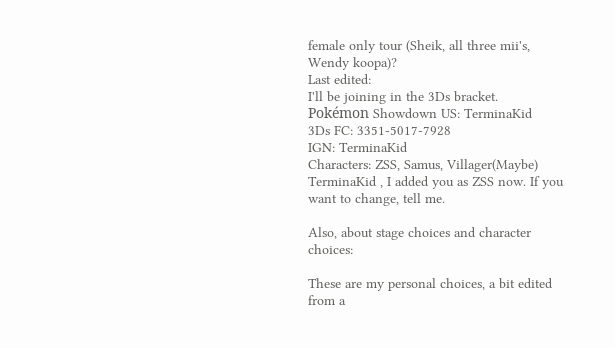female only tour (Sheik, all three mii's, Wendy koopa)?
Last edited:
I'll be joining in the 3Ds bracket.
Pokémon Showdown US: TerminaKid
3Ds FC: 3351-5017-7928
IGN: TerminaKid
Characters: ZSS, Samus, Villager(Maybe)
TerminaKid , I added you as ZSS now. If you want to change, tell me.

Also, about stage choices and character choices:

These are my personal choices, a bit edited from a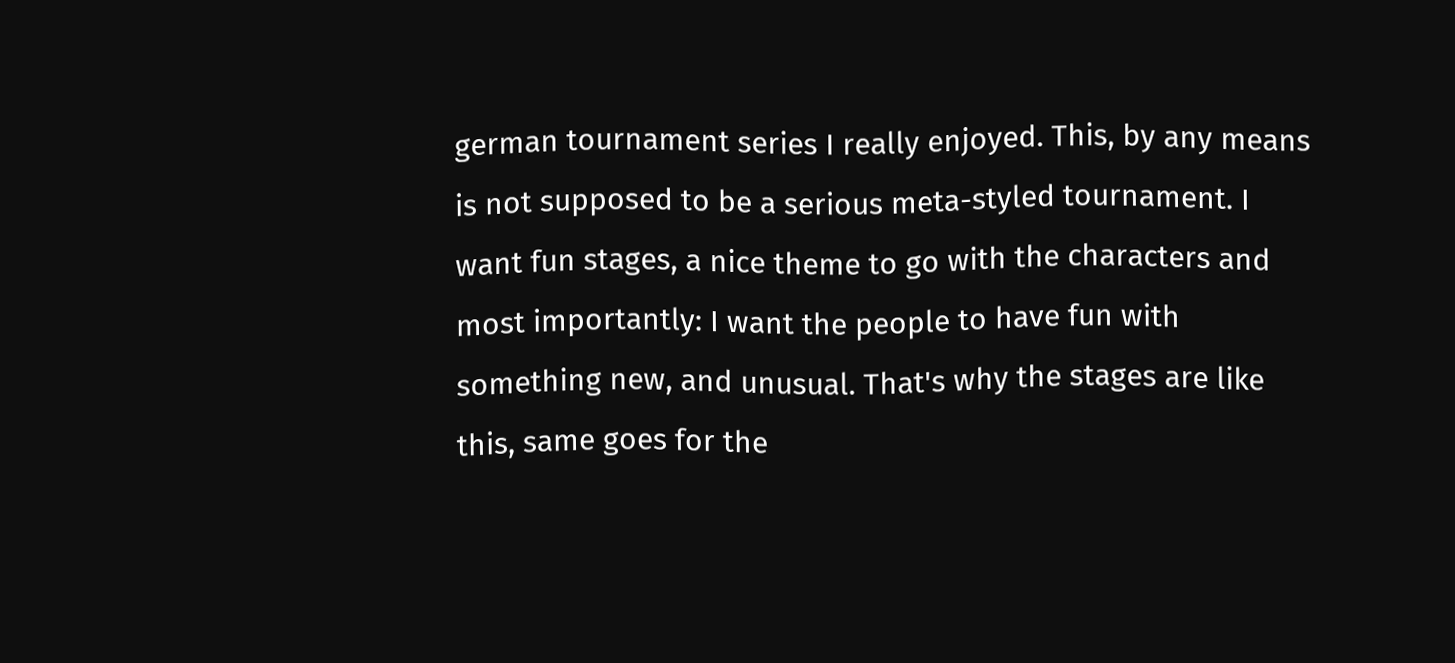german tournament series I really enjoyed. This, by any means is not supposed to be a serious meta-styled tournament. I want fun stages, a nice theme to go with the characters and most importantly: I want the people to have fun with something new, and unusual. That's why the stages are like this, same goes for the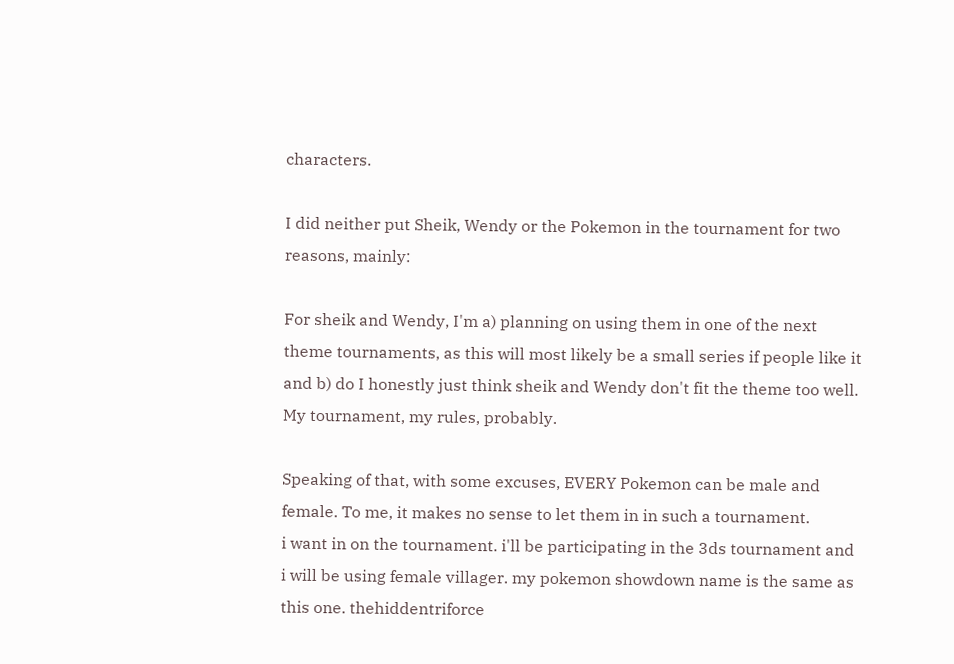characters.

I did neither put Sheik, Wendy or the Pokemon in the tournament for two reasons, mainly:

For sheik and Wendy, I'm a) planning on using them in one of the next theme tournaments, as this will most likely be a small series if people like it and b) do I honestly just think sheik and Wendy don't fit the theme too well. My tournament, my rules, probably.

Speaking of that, with some excuses, EVERY Pokemon can be male and female. To me, it makes no sense to let them in in such a tournament.
i want in on the tournament. i'll be participating in the 3ds tournament and i will be using female villager. my pokemon showdown name is the same as this one. thehiddentriforce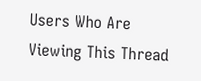Users Who Are Viewing This Thread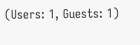(Users: 1, Guests: 1)